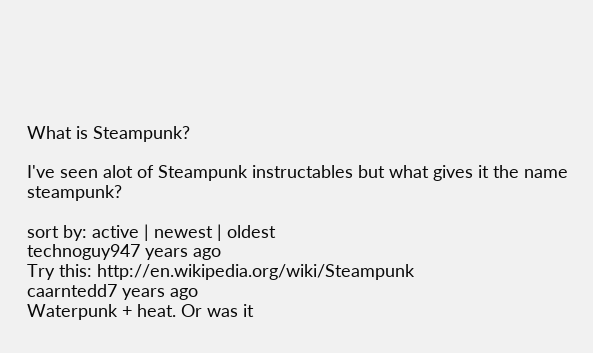What is Steampunk?

I've seen alot of Steampunk instructables but what gives it the name steampunk?

sort by: active | newest | oldest
technoguy947 years ago
Try this: http://en.wikipedia.org/wiki/Steampunk
caarntedd7 years ago
Waterpunk + heat. Or was it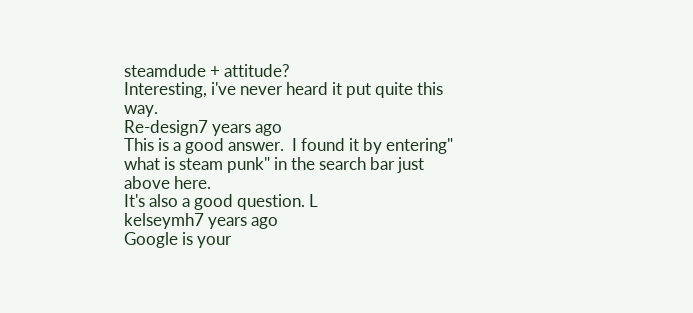steamdude + attitude?
Interesting, i've never heard it put quite this way.
Re-design7 years ago
This is a good answer.  I found it by entering" what is steam punk" in the search bar just above here.
It's also a good question. L
kelseymh7 years ago
Google is your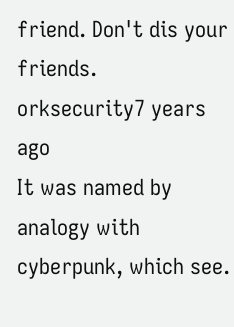friend. Don't dis your friends.
orksecurity7 years ago
It was named by analogy with cyberpunk, which see.